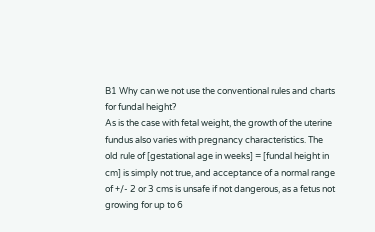B1 Why can we not use the conventional rules and charts for fundal height?
As is the case with fetal weight, the growth of the uterine fundus also varies with pregnancy characteristics. The old rule of [gestational age in weeks] = [fundal height in cm] is simply not true, and acceptance of a normal range of +/- 2 or 3 cms is unsafe if not dangerous, as a fetus not growing for up to 6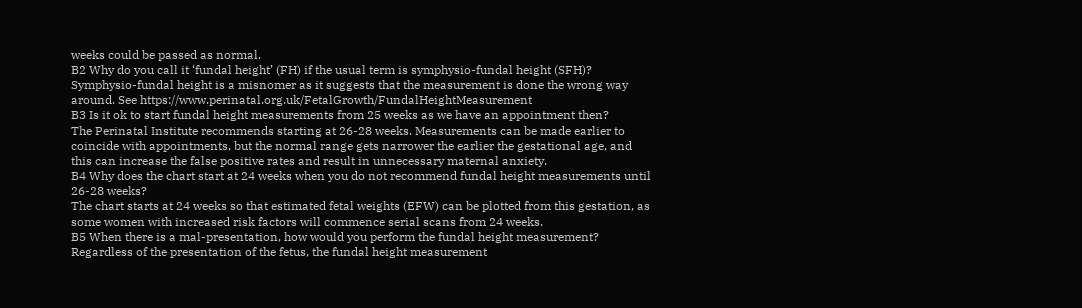weeks could be passed as normal.
B2 Why do you call it ‘fundal height’ (FH) if the usual term is symphysio-fundal height (SFH)?
Symphysio-fundal height is a misnomer as it suggests that the measurement is done the wrong way around. See https://www.perinatal.org.uk/FetalGrowth/FundalHeightMeasurement
B3 Is it ok to start fundal height measurements from 25 weeks as we have an appointment then?
The Perinatal Institute recommends starting at 26-28 weeks. Measurements can be made earlier to coincide with appointments, but the normal range gets narrower the earlier the gestational age, and this can increase the false positive rates and result in unnecessary maternal anxiety.
B4 Why does the chart start at 24 weeks when you do not recommend fundal height measurements until 26-28 weeks?
The chart starts at 24 weeks so that estimated fetal weights (EFW) can be plotted from this gestation, as some women with increased risk factors will commence serial scans from 24 weeks.
B5 When there is a mal-presentation, how would you perform the fundal height measurement?
Regardless of the presentation of the fetus, the fundal height measurement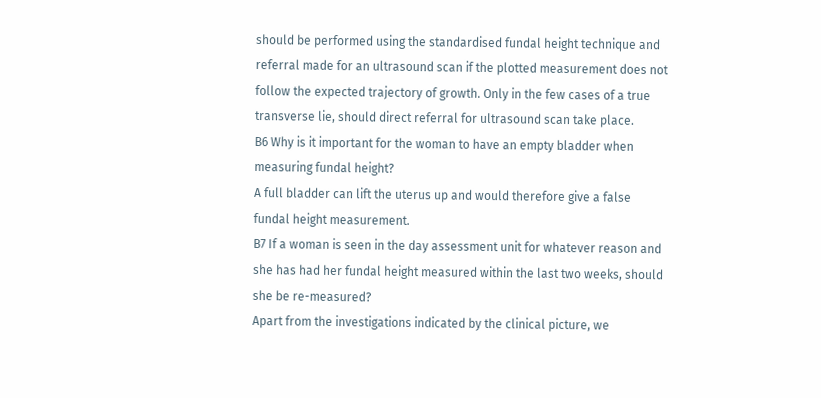should be performed using the standardised fundal height technique and referral made for an ultrasound scan if the plotted measurement does not follow the expected trajectory of growth. Only in the few cases of a true transverse lie, should direct referral for ultrasound scan take place.
B6 Why is it important for the woman to have an empty bladder when measuring fundal height?
A full bladder can lift the uterus up and would therefore give a false fundal height measurement.
B7 If a woman is seen in the day assessment unit for whatever reason and she has had her fundal height measured within the last two weeks, should she be re-measured?
Apart from the investigations indicated by the clinical picture, we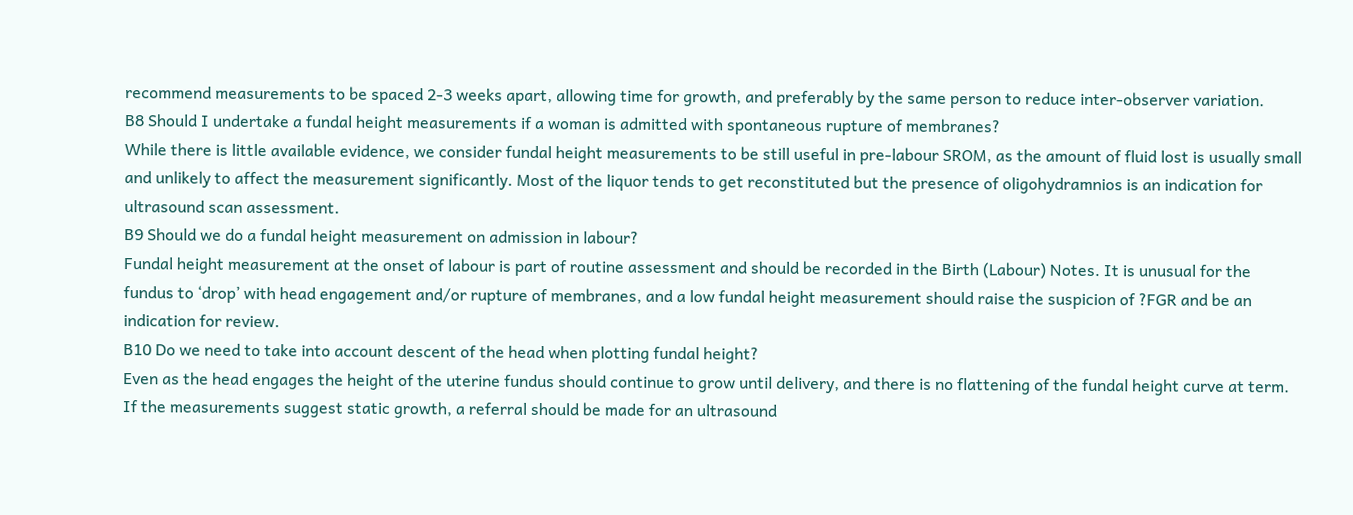recommend measurements to be spaced 2-3 weeks apart, allowing time for growth, and preferably by the same person to reduce inter-observer variation.
B8 Should I undertake a fundal height measurements if a woman is admitted with spontaneous rupture of membranes?
While there is little available evidence, we consider fundal height measurements to be still useful in pre-labour SROM, as the amount of fluid lost is usually small and unlikely to affect the measurement significantly. Most of the liquor tends to get reconstituted but the presence of oligohydramnios is an indication for ultrasound scan assessment.
B9 Should we do a fundal height measurement on admission in labour?
Fundal height measurement at the onset of labour is part of routine assessment and should be recorded in the Birth (Labour) Notes. It is unusual for the fundus to ‘drop’ with head engagement and/or rupture of membranes, and a low fundal height measurement should raise the suspicion of ?FGR and be an indication for review.
B10 Do we need to take into account descent of the head when plotting fundal height?
Even as the head engages the height of the uterine fundus should continue to grow until delivery, and there is no flattening of the fundal height curve at term. If the measurements suggest static growth, a referral should be made for an ultrasound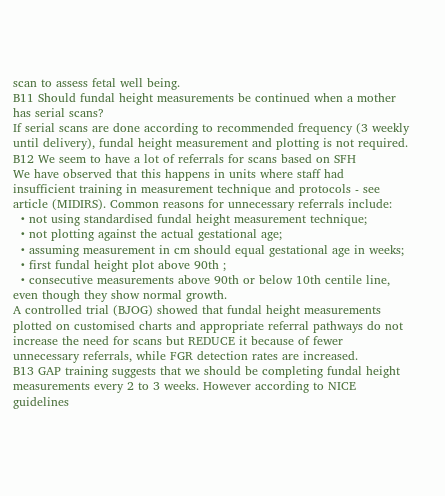scan to assess fetal well being.
B11 Should fundal height measurements be continued when a mother has serial scans?
If serial scans are done according to recommended frequency (3 weekly until delivery), fundal height measurement and plotting is not required.
B12 We seem to have a lot of referrals for scans based on SFH
We have observed that this happens in units where staff had insufficient training in measurement technique and protocols - see article (MIDIRS). Common reasons for unnecessary referrals include:
  • not using standardised fundal height measurement technique;
  • not plotting against the actual gestational age;
  • assuming measurement in cm should equal gestational age in weeks;
  • first fundal height plot above 90th ;
  • consecutive measurements above 90th or below 10th centile line, even though they show normal growth.
A controlled trial (BJOG) showed that fundal height measurements plotted on customised charts and appropriate referral pathways do not increase the need for scans but REDUCE it because of fewer unnecessary referrals, while FGR detection rates are increased.
B13 GAP training suggests that we should be completing fundal height measurements every 2 to 3 weeks. However according to NICE guidelines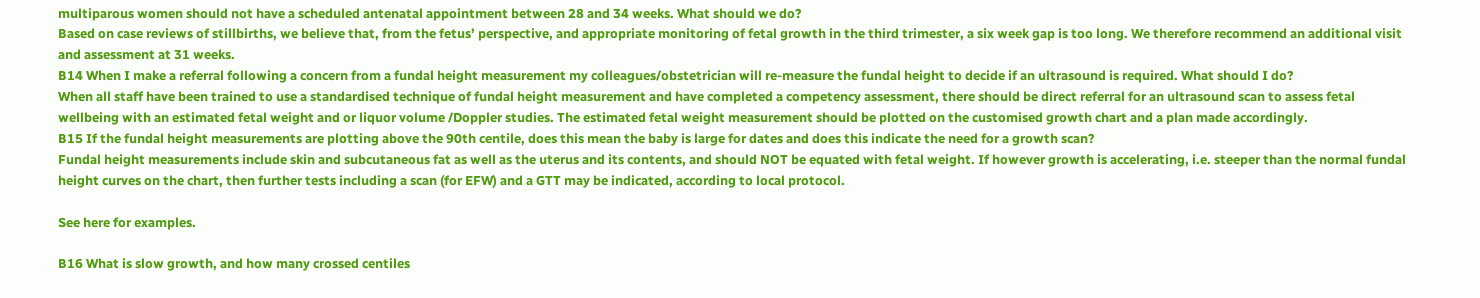multiparous women should not have a scheduled antenatal appointment between 28 and 34 weeks. What should we do?
Based on case reviews of stillbirths, we believe that, from the fetus’ perspective, and appropriate monitoring of fetal growth in the third trimester, a six week gap is too long. We therefore recommend an additional visit and assessment at 31 weeks.
B14 When I make a referral following a concern from a fundal height measurement my colleagues/obstetrician will re-measure the fundal height to decide if an ultrasound is required. What should I do?
When all staff have been trained to use a standardised technique of fundal height measurement and have completed a competency assessment, there should be direct referral for an ultrasound scan to assess fetal wellbeing with an estimated fetal weight and or liquor volume /Doppler studies. The estimated fetal weight measurement should be plotted on the customised growth chart and a plan made accordingly.
B15 If the fundal height measurements are plotting above the 90th centile, does this mean the baby is large for dates and does this indicate the need for a growth scan?
Fundal height measurements include skin and subcutaneous fat as well as the uterus and its contents, and should NOT be equated with fetal weight. If however growth is accelerating, i.e. steeper than the normal fundal height curves on the chart, then further tests including a scan (for EFW) and a GTT may be indicated, according to local protocol.

See here for examples.

B16 What is slow growth, and how many crossed centiles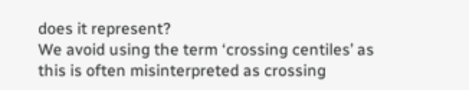does it represent?
We avoid using the term ‘crossing centiles’ as this is often misinterpreted as crossing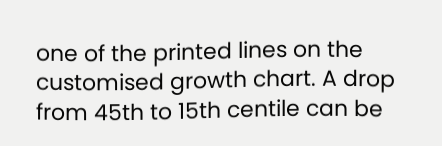one of the printed lines on the customised growth chart. A drop from 45th to 15th centile can be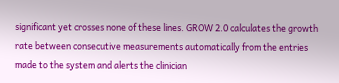significant yet crosses none of these lines. GROW 2.0 calculates the growth rate between consecutive measurements automatically from the entries made to the system and alerts the clinician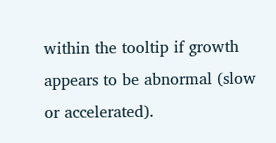within the tooltip if growth appears to be abnormal (slow or accelerated).